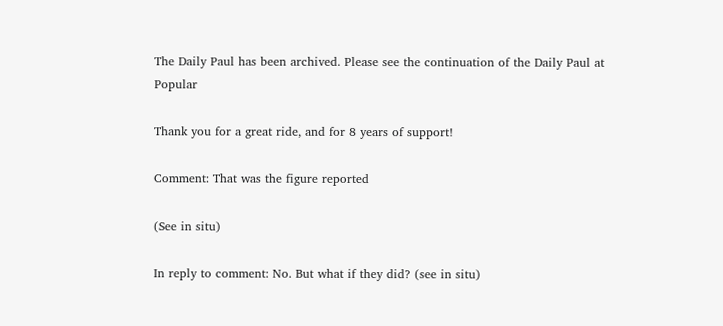The Daily Paul has been archived. Please see the continuation of the Daily Paul at Popular

Thank you for a great ride, and for 8 years of support!

Comment: That was the figure reported

(See in situ)

In reply to comment: No. But what if they did? (see in situ)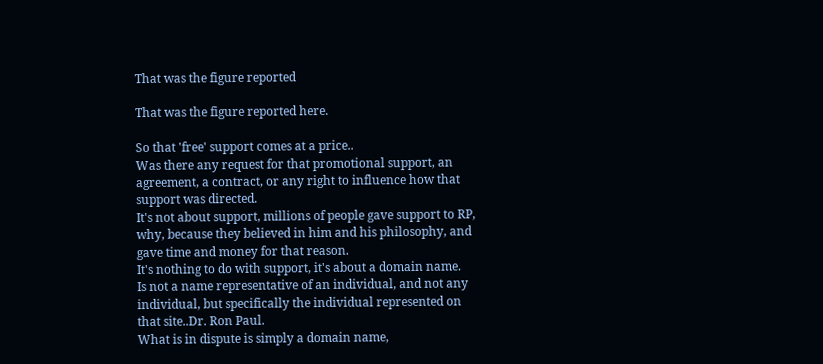That was the figure reported

That was the figure reported here.

So that 'free' support comes at a price..
Was there any request for that promotional support, an agreement, a contract, or any right to influence how that support was directed.
It's not about support, millions of people gave support to RP, why, because they believed in him and his philosophy, and gave time and money for that reason.
It's nothing to do with support, it's about a domain name.
Is not a name representative of an individual, and not any individual, but specifically the individual represented on that site..Dr. Ron Paul.
What is in dispute is simply a domain name,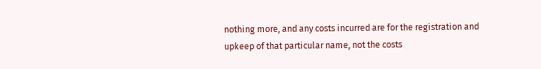nothing more, and any costs incurred are for the registration and upkeep of that particular name, not the costs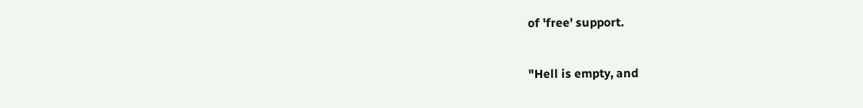of 'free' support.

"Hell is empty, and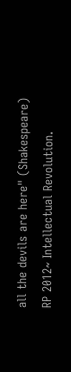all the devils are here" (Shakespeare)
RP 2012~ Intellectual Revolution.